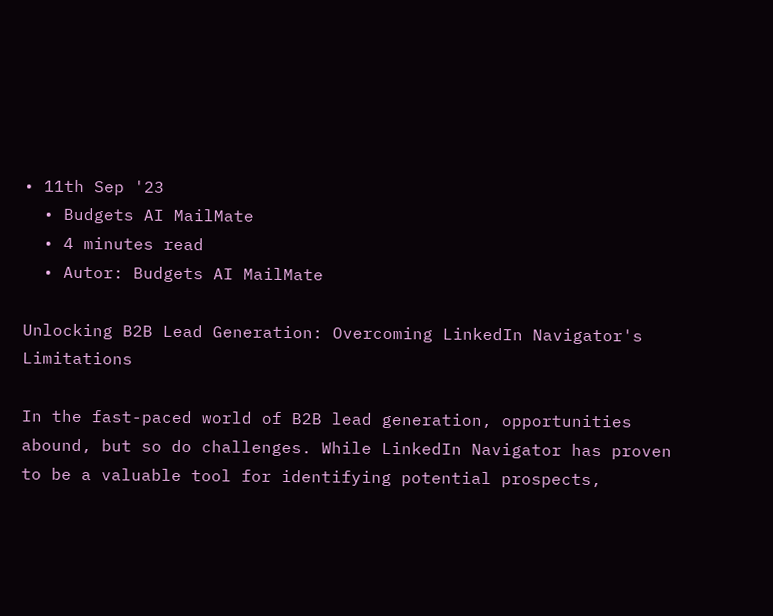• 11th Sep '23
  • Budgets AI MailMate
  • 4 minutes read
  • Autor: Budgets AI MailMate

Unlocking B2B Lead Generation: Overcoming LinkedIn Navigator's Limitations

In the fast-paced world of B2B lead generation, opportunities abound, but so do challenges. While LinkedIn Navigator has proven to be a valuable tool for identifying potential prospects,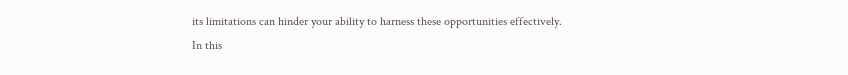its limitations can hinder your ability to harness these opportunities effectively. In this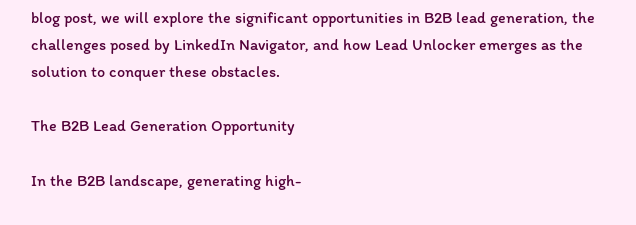blog post, we will explore the significant opportunities in B2B lead generation, the challenges posed by LinkedIn Navigator, and how Lead Unlocker emerges as the solution to conquer these obstacles.

The B2B Lead Generation Opportunity

In the B2B landscape, generating high-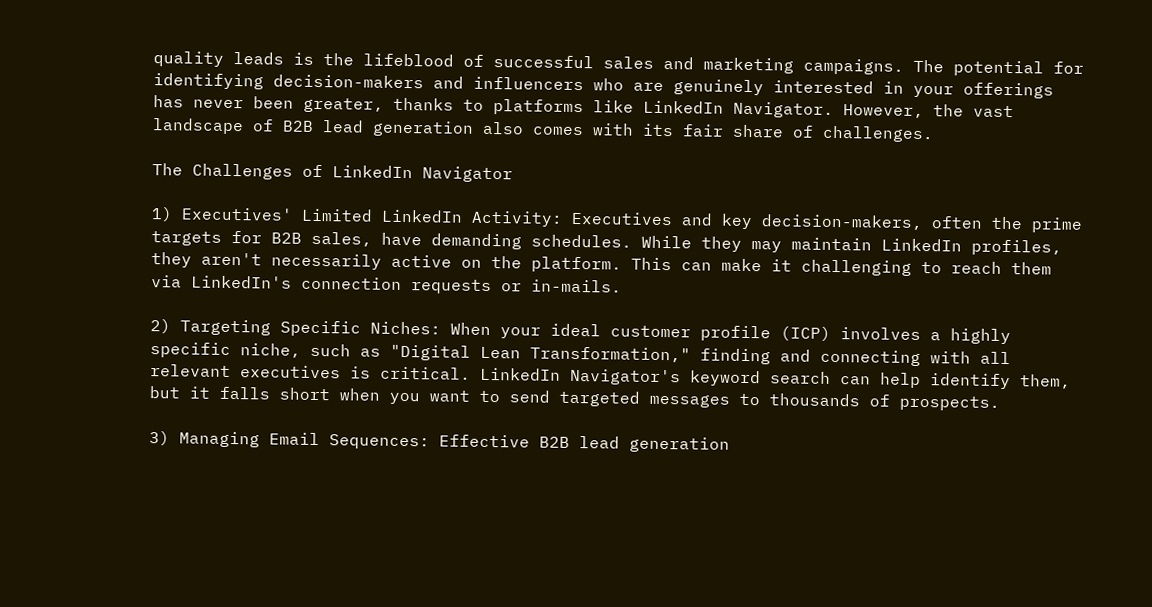quality leads is the lifeblood of successful sales and marketing campaigns. The potential for identifying decision-makers and influencers who are genuinely interested in your offerings has never been greater, thanks to platforms like LinkedIn Navigator. However, the vast landscape of B2B lead generation also comes with its fair share of challenges.

The Challenges of LinkedIn Navigator

1) Executives' Limited LinkedIn Activity: Executives and key decision-makers, often the prime targets for B2B sales, have demanding schedules. While they may maintain LinkedIn profiles, they aren't necessarily active on the platform. This can make it challenging to reach them via LinkedIn's connection requests or in-mails.

2) Targeting Specific Niches: When your ideal customer profile (ICP) involves a highly specific niche, such as "Digital Lean Transformation," finding and connecting with all relevant executives is critical. LinkedIn Navigator's keyword search can help identify them, but it falls short when you want to send targeted messages to thousands of prospects.

3) Managing Email Sequences: Effective B2B lead generation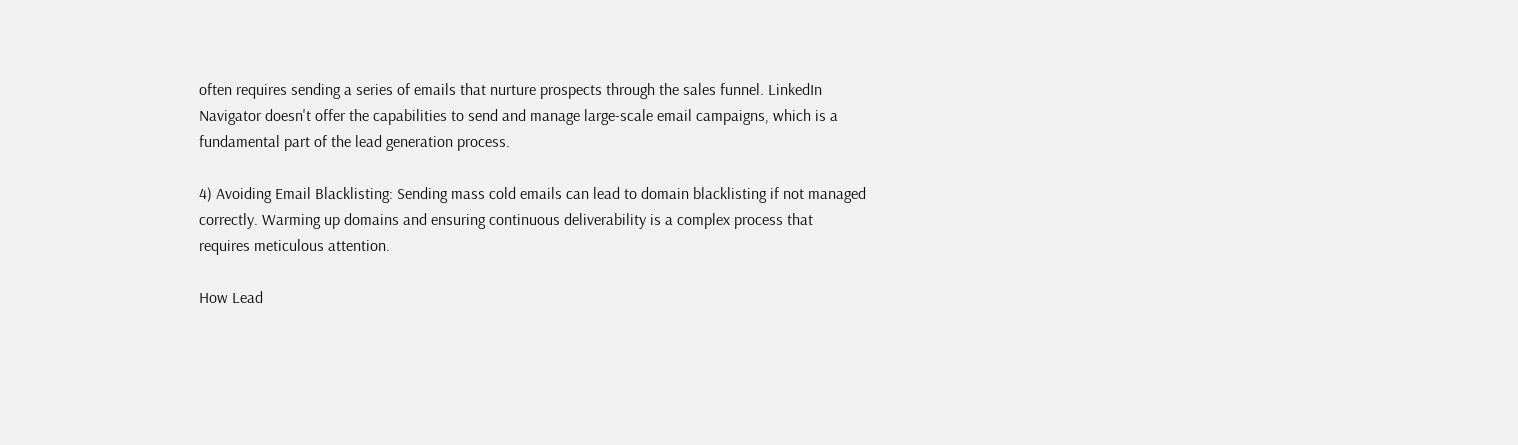often requires sending a series of emails that nurture prospects through the sales funnel. LinkedIn Navigator doesn't offer the capabilities to send and manage large-scale email campaigns, which is a fundamental part of the lead generation process.

4) Avoiding Email Blacklisting: Sending mass cold emails can lead to domain blacklisting if not managed correctly. Warming up domains and ensuring continuous deliverability is a complex process that requires meticulous attention.

How Lead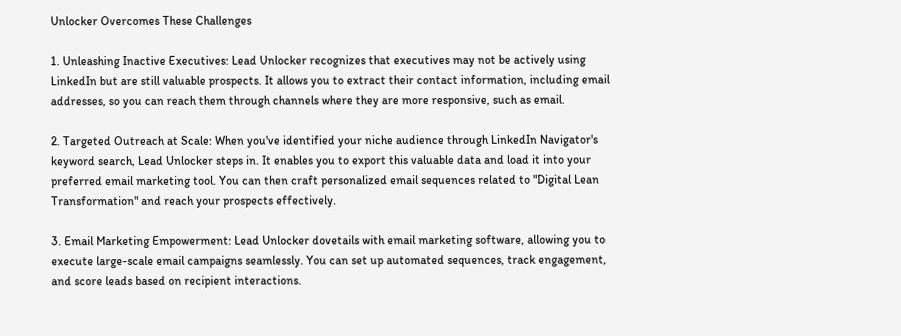Unlocker Overcomes These Challenges

1. Unleashing Inactive Executives: Lead Unlocker recognizes that executives may not be actively using LinkedIn but are still valuable prospects. It allows you to extract their contact information, including email addresses, so you can reach them through channels where they are more responsive, such as email.

2. Targeted Outreach at Scale: When you've identified your niche audience through LinkedIn Navigator's keyword search, Lead Unlocker steps in. It enables you to export this valuable data and load it into your preferred email marketing tool. You can then craft personalized email sequences related to "Digital Lean Transformation" and reach your prospects effectively.

3. Email Marketing Empowerment: Lead Unlocker dovetails with email marketing software, allowing you to execute large-scale email campaigns seamlessly. You can set up automated sequences, track engagement, and score leads based on recipient interactions.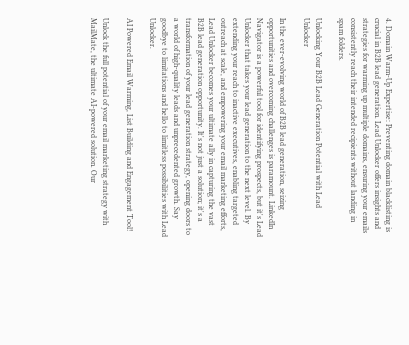4. Domain Warm-Up Expertise: Preventing domain blacklisting is crucial in B2B lead generation. Lead Unlocker offers insights and strategies for warming up multiple domains, ensuring your emails consistently reach their intended recipients without landing in spam folders.

Unlocking Your B2B Lead Generation Potential with Lead Unlocker

In the ever-evolving world of B2B lead generation, seizing opportunities and overcoming challenges is paramount. LinkedIn Navigator is a powerful tool for identifying prospects, but it's Lead Unlocker that takes your lead generation to the next level. By extending your reach to inactive executives, enabling targeted outreach at scale, and empowering your email marketing efforts, Lead Unlocker becomes your ultimate ally in capturing the vast B2B lead generation opportunity. It's not just a solution; it's a transformation of your lead generation strategy, opening doors to a world of high-quality leads and unprecedented growth. Say goodbye to limitations and hello to limitless possibilities with Lead Unlocker.

AI Powered Email Warming, List Building and Engagement Tool!

Unlock the full potential of your email marketing strategy with MailMate, the ultimate AI-powered solution. Our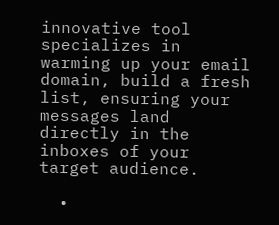innovative tool specializes in warming up your email domain, build a fresh list, ensuring your messages land directly in the inboxes of your target audience.

  •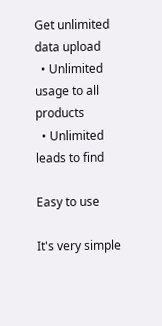Get unlimited data upload
  • Unlimited usage to all products
  • Unlimited leads to find

Easy to use

It's very simple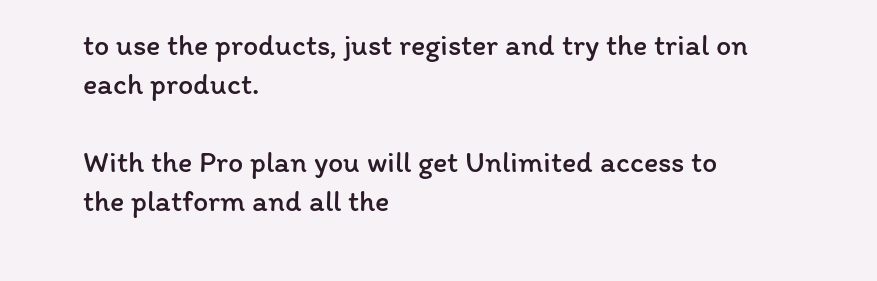to use the products, just register and try the trial on each product.

With the Pro plan you will get Unlimited access to the platform and all the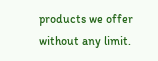products we offer without any limit.